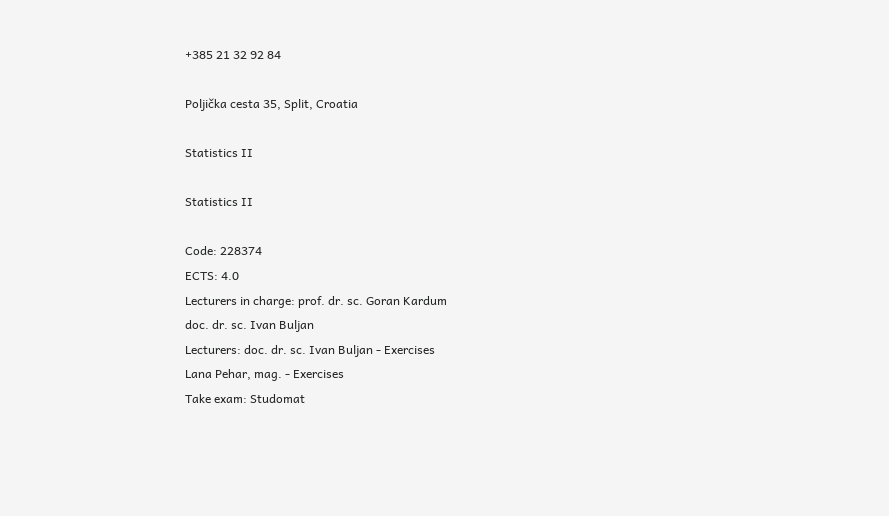+385 21 32 92 84

Poljička cesta 35, Split, Croatia

Statistics II

Statistics II

Code: 228374
ECTS: 4.0
Lecturers in charge: prof. dr. sc. Goran Kardum
doc. dr. sc. Ivan Buljan
Lecturers: doc. dr. sc. Ivan Buljan - Exercises
Lana Pehar, mag. - Exercises
Take exam: Studomat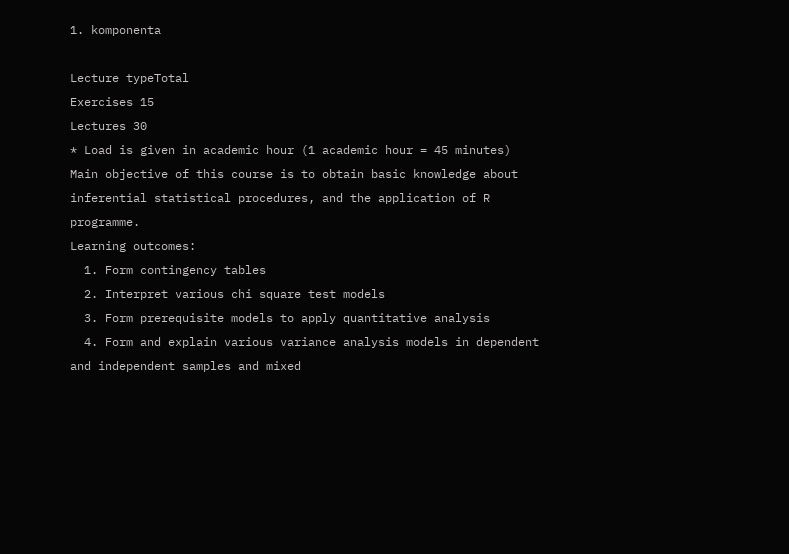1. komponenta

Lecture typeTotal
Exercises 15
Lectures 30
* Load is given in academic hour (1 academic hour = 45 minutes)
Main objective of this course is to obtain basic knowledge about inferential statistical procedures, and the application of R programme.
Learning outcomes:
  1. Form contingency tables
  2. Interpret various chi square test models
  3. Form prerequisite models to apply quantitative analysis
  4. Form and explain various variance analysis models in dependent and independent samples and mixed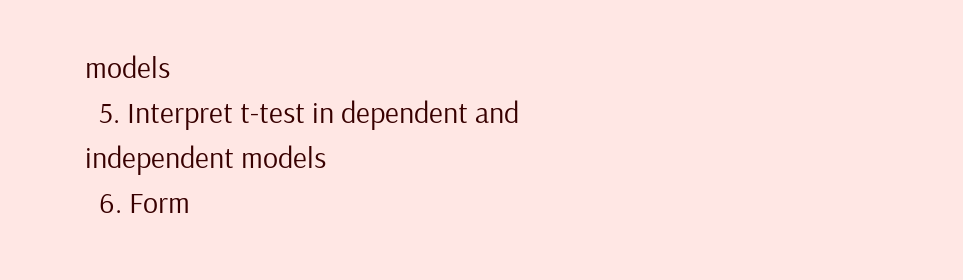models
  5. Interpret t-test in dependent and independent models
  6. Form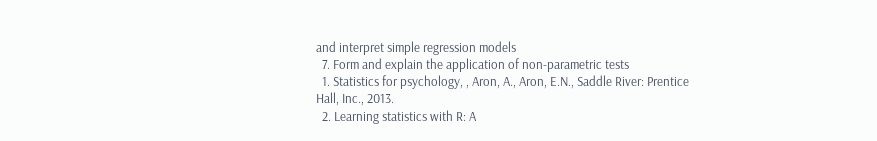and interpret simple regression models
  7. Form and explain the application of non-parametric tests
  1. Statistics for psychology, , Aron, A., Aron, E.N., Saddle River: Prentice Hall, Inc., 2013.
  2. Learning statistics with R: A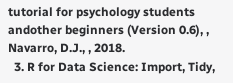tutorial for psychology students andother beginners (Version 0.6), , Navarro, D.J., , 2018.
  3. R for Data Science: Import, Tidy,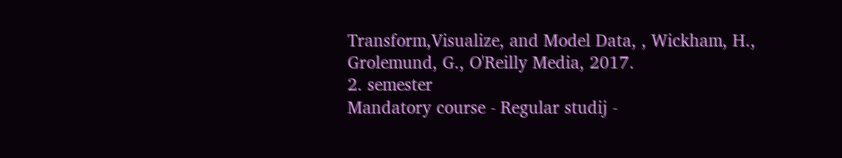Transform,Visualize, and Model Data, , Wickham, H., Grolemund, G., O'Reilly Media, 2017.
2. semester
Mandatory course - Regular studij -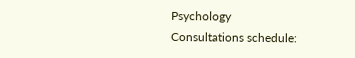Psychology
Consultations schedule: